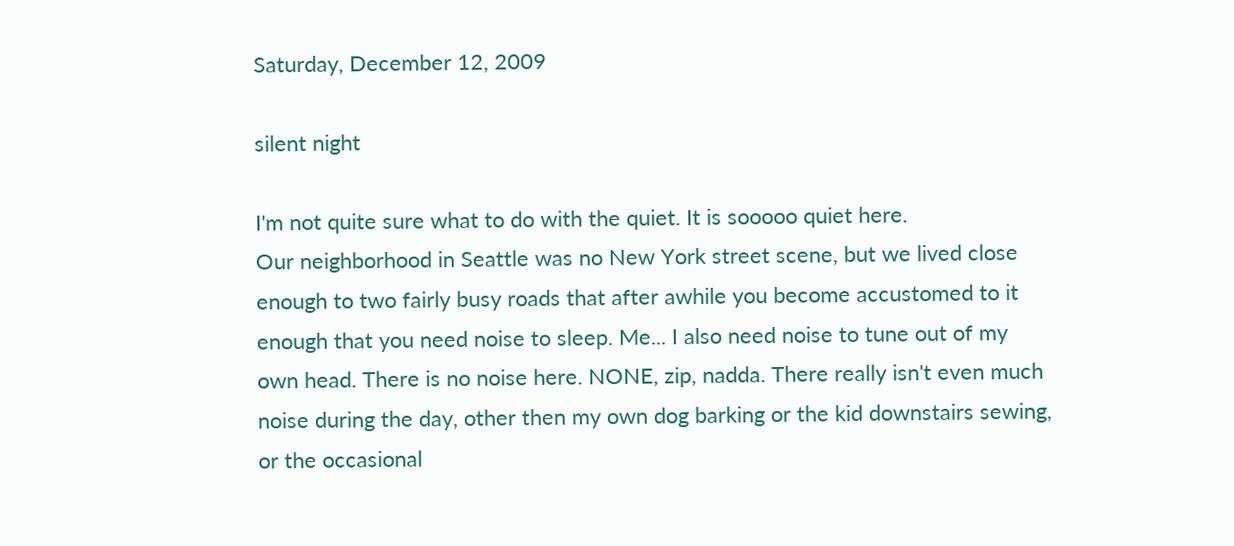Saturday, December 12, 2009

silent night

I'm not quite sure what to do with the quiet. It is sooooo quiet here.
Our neighborhood in Seattle was no New York street scene, but we lived close enough to two fairly busy roads that after awhile you become accustomed to it enough that you need noise to sleep. Me... I also need noise to tune out of my own head. There is no noise here. NONE, zip, nadda. There really isn't even much noise during the day, other then my own dog barking or the kid downstairs sewing, or the occasional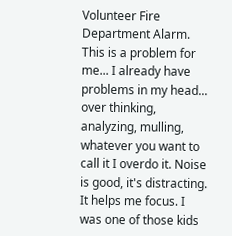Volunteer Fire Department Alarm.
This is a problem for me... I already have problems in my head... over thinking, analyzing, mulling, whatever you want to call it I overdo it. Noise is good, it's distracting. It helps me focus. I was one of those kids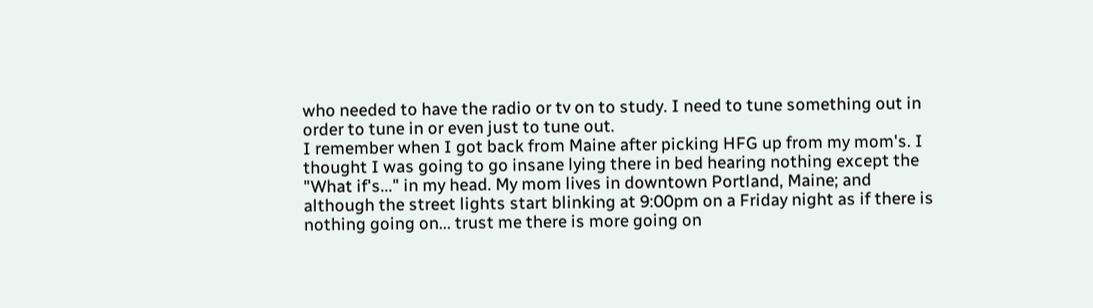who needed to have the radio or tv on to study. I need to tune something out in order to tune in or even just to tune out.
I remember when I got back from Maine after picking HFG up from my mom's. I thought I was going to go insane lying there in bed hearing nothing except the "What if's..." in my head. My mom lives in downtown Portland, Maine; and although the street lights start blinking at 9:00pm on a Friday night as if there is nothing going on... trust me there is more going on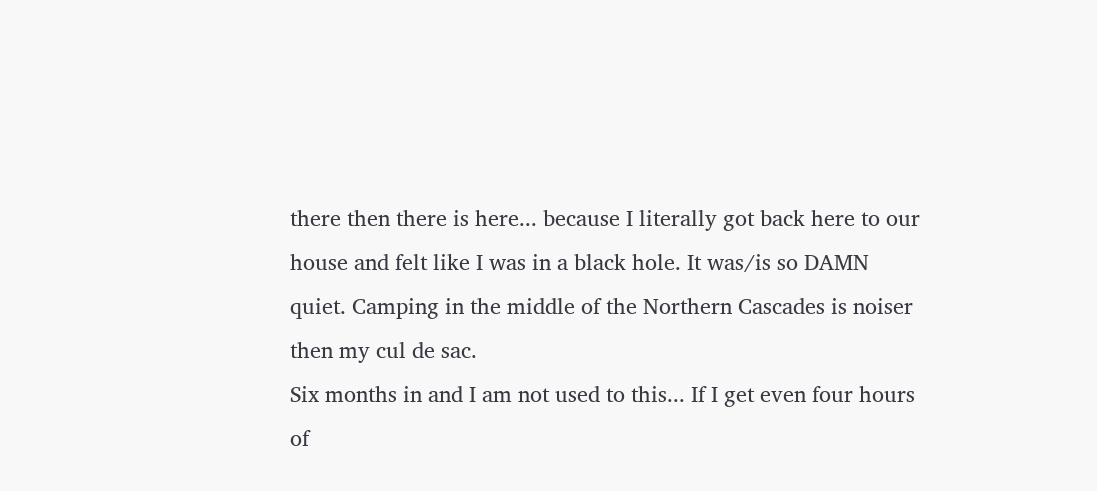there then there is here... because I literally got back here to our house and felt like I was in a black hole. It was/is so DAMN quiet. Camping in the middle of the Northern Cascades is noiser then my cul de sac.
Six months in and I am not used to this... If I get even four hours of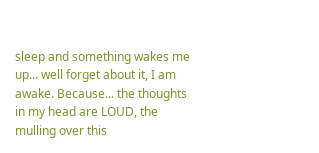sleep and something wakes me up... well forget about it, I am awake. Because... the thoughts in my head are LOUD, the mulling over this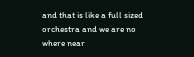and that is like a full sized orchestra and we are no where near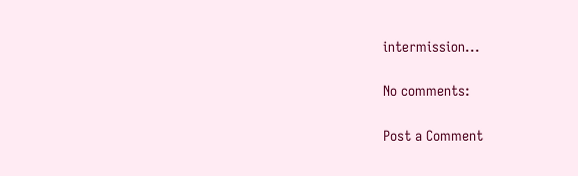intermission...

No comments:

Post a Comment